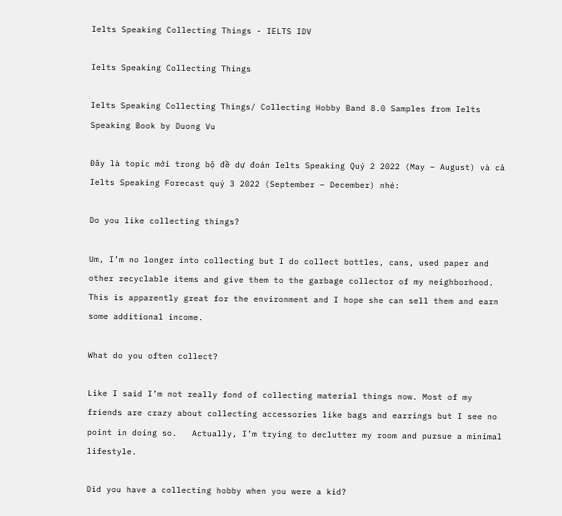Ielts Speaking Collecting Things - IELTS IDV

Ielts Speaking Collecting Things

Ielts Speaking Collecting Things/ Collecting Hobby Band 8.0 Samples from Ielts Speaking Book by Duong Vu

Đây là topic mới trong bộ đề dự đoán Ielts Speaking Quý 2 2022 (May – August) và cả Ielts Speaking Forecast quý 3 2022 (September – December) nhé:

Do you like collecting things?

Um, I’m no longer into collecting but I do collect bottles, cans, used paper and other recyclable items and give them to the garbage collector of my neighborhood. This is apparently great for the environment and I hope she can sell them and earn some additional income.

What do you often collect?

Like I said I’m not really fond of collecting material things now. Most of my friends are crazy about collecting accessories like bags and earrings but I see no point in doing so.   Actually, I’m trying to declutter my room and pursue a minimal lifestyle.

Did you have a collecting hobby when you were a kid?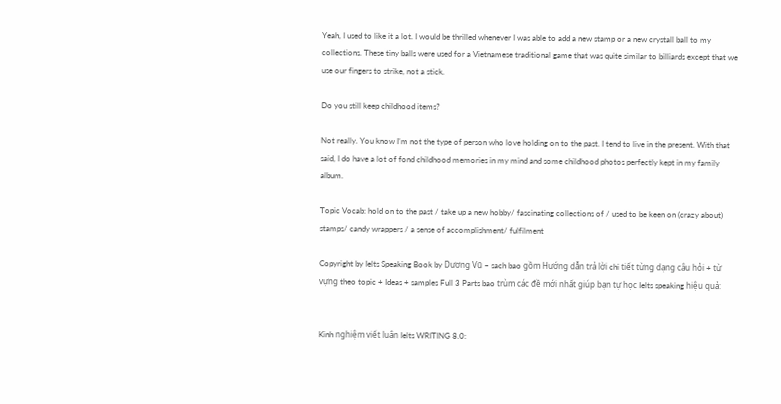Yeah, I used to like it a lot. I would be thrilled whenever I was able to add a new stamp or a new crystall ball to my collections. These tiny balls were used for a Vietnamese traditional game that was quite similar to billiards except that we use our fingers to strike, not a stick.

Do you still keep childhood items?

Not really. You know I’m not the type of person who love holding on to the past. I tend to live in the present. With that said, I do have a lot of fond childhood memories in my mind and some childhood photos perfectly kept in my family album.

Topic Vocab: hold on to the past / take up a new hobby/ fascinating collections of / used to be keen on (crazy about) stamps/ candy wrappers / a sense of accomplishment/ fulfilment

Copyright by Ielts Speaking Book by Dương Vũ – sach bao gồm Hướng dẫn trả lời chi tiết từng dạng câu hỏi + từ vựng theo topic + Ideas + samples Full 3 Parts bao trùm các đề mới nhất giúp bạn tự học Ielts speaking hiệu quả:


Kinh nghiệm viết luân Ielts WRITING 8.0: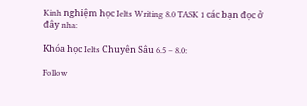Kinh nghiệm học Ielts Writing 8.0 TASK 1 các bạn đọc ở đây nha:

Khóa học Ielts Chuyên Sâu 6.5 – 8.0:

Follow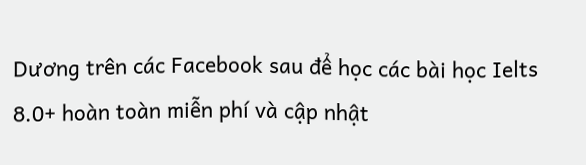Dương trên các Facebook sau để học các bài học Ielts 8.0+ hoàn toàn miễn phí và cập nhật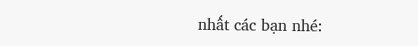nhất các bạn nhé: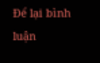Để lại bình luận